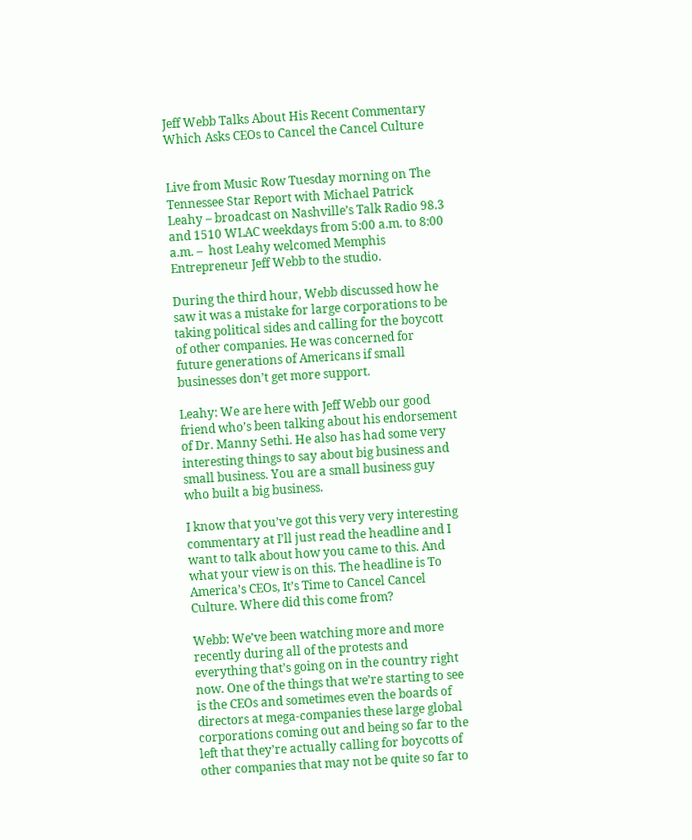Jeff Webb Talks About His Recent Commentary Which Asks CEOs to Cancel the Cancel Culture


Live from Music Row Tuesday morning on The Tennessee Star Report with Michael Patrick Leahy – broadcast on Nashville’s Talk Radio 98.3 and 1510 WLAC weekdays from 5:00 a.m. to 8:00 a.m. –  host Leahy welcomed Memphis Entrepreneur Jeff Webb to the studio.

During the third hour, Webb discussed how he saw it was a mistake for large corporations to be taking political sides and calling for the boycott of other companies. He was concerned for future generations of Americans if small businesses don’t get more support.

Leahy: We are here with Jeff Webb our good friend who’s been talking about his endorsement of Dr. Manny Sethi. He also has had some very interesting things to say about big business and small business. You are a small business guy who built a big business.

I know that you’ve got this very very interesting commentary at I’ll just read the headline and I want to talk about how you came to this. And what your view is on this. The headline is To America’s CEOs, It’s Time to Cancel Cancel Culture. Where did this come from?

Webb: We’ve been watching more and more recently during all of the protests and everything that’s going on in the country right now. One of the things that we’re starting to see is the CEOs and sometimes even the boards of directors at mega-companies these large global corporations coming out and being so far to the left that they’re actually calling for boycotts of other companies that may not be quite so far to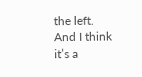the left. And I think it’s a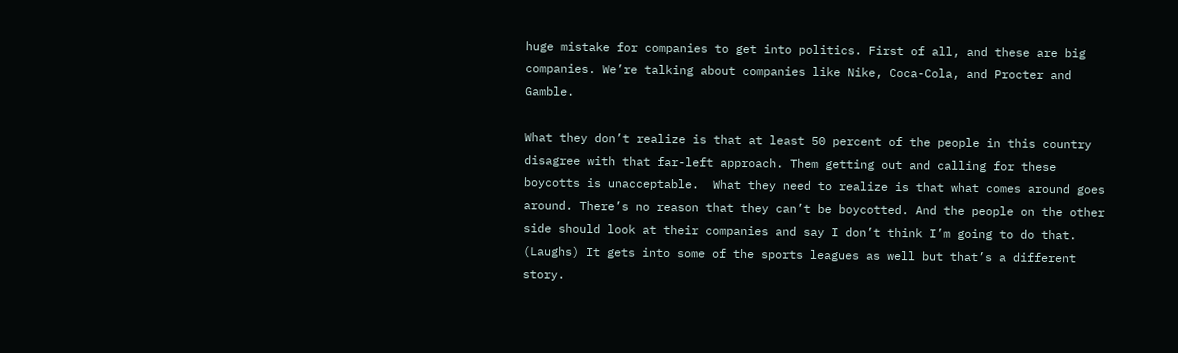huge mistake for companies to get into politics. First of all, and these are big companies. We’re talking about companies like Nike, Coca-Cola, and Procter and Gamble.

What they don’t realize is that at least 50 percent of the people in this country disagree with that far-left approach. Them getting out and calling for these boycotts is unacceptable.  What they need to realize is that what comes around goes around. There’s no reason that they can’t be boycotted. And the people on the other side should look at their companies and say I don’t think I’m going to do that. (Laughs) It gets into some of the sports leagues as well but that’s a different story.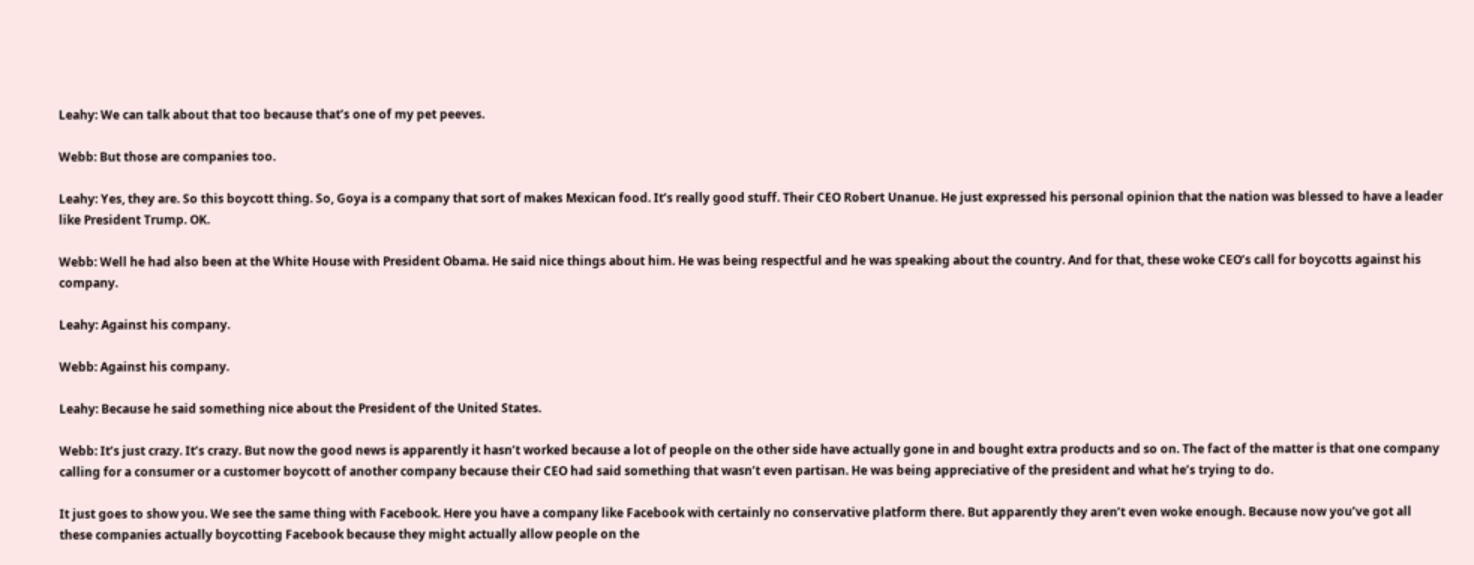Leahy: We can talk about that too because that’s one of my pet peeves.

Webb: But those are companies too.

Leahy: Yes, they are. So this boycott thing. So, Goya is a company that sort of makes Mexican food. It’s really good stuff. Their CEO Robert Unanue. He just expressed his personal opinion that the nation was blessed to have a leader like President Trump. OK.

Webb: Well he had also been at the White House with President Obama. He said nice things about him. He was being respectful and he was speaking about the country. And for that, these woke CEO’s call for boycotts against his company.

Leahy: Against his company.

Webb: Against his company.

Leahy: Because he said something nice about the President of the United States.

Webb: It’s just crazy. It’s crazy. But now the good news is apparently it hasn’t worked because a lot of people on the other side have actually gone in and bought extra products and so on. The fact of the matter is that one company calling for a consumer or a customer boycott of another company because their CEO had said something that wasn’t even partisan. He was being appreciative of the president and what he’s trying to do.

It just goes to show you. We see the same thing with Facebook. Here you have a company like Facebook with certainly no conservative platform there. But apparently they aren’t even woke enough. Because now you’ve got all these companies actually boycotting Facebook because they might actually allow people on the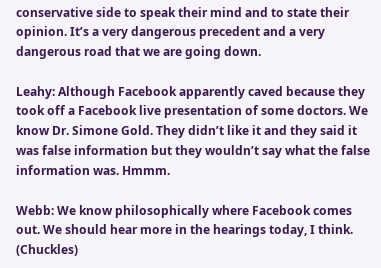conservative side to speak their mind and to state their opinion. It’s a very dangerous precedent and a very dangerous road that we are going down.

Leahy: Although Facebook apparently caved because they took off a Facebook live presentation of some doctors. We know Dr. Simone Gold. They didn’t like it and they said it was false information but they wouldn’t say what the false information was. Hmmm.

Webb: We know philosophically where Facebook comes out. We should hear more in the hearings today, I think. (Chuckles)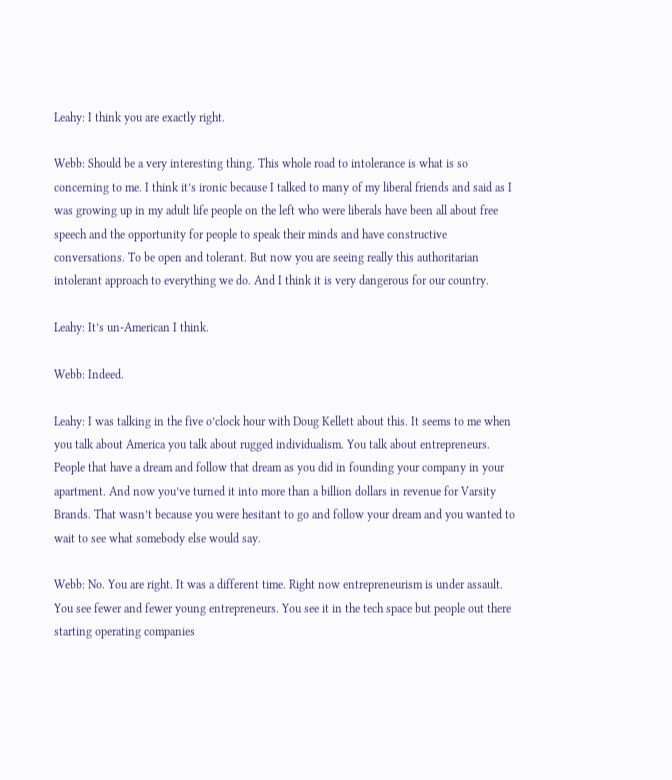Leahy: I think you are exactly right.

Webb: Should be a very interesting thing. This whole road to intolerance is what is so concerning to me. I think it’s ironic because I talked to many of my liberal friends and said as I was growing up in my adult life people on the left who were liberals have been all about free speech and the opportunity for people to speak their minds and have constructive conversations. To be open and tolerant. But now you are seeing really this authoritarian intolerant approach to everything we do. And I think it is very dangerous for our country.

Leahy: It’s un-American I think.

Webb: Indeed.

Leahy: I was talking in the five o’clock hour with Doug Kellett about this. It seems to me when you talk about America you talk about rugged individualism. You talk about entrepreneurs. People that have a dream and follow that dream as you did in founding your company in your apartment. And now you’ve turned it into more than a billion dollars in revenue for Varsity Brands. That wasn’t because you were hesitant to go and follow your dream and you wanted to wait to see what somebody else would say.

Webb: No. You are right. It was a different time. Right now entrepreneurism is under assault. You see fewer and fewer young entrepreneurs. You see it in the tech space but people out there starting operating companies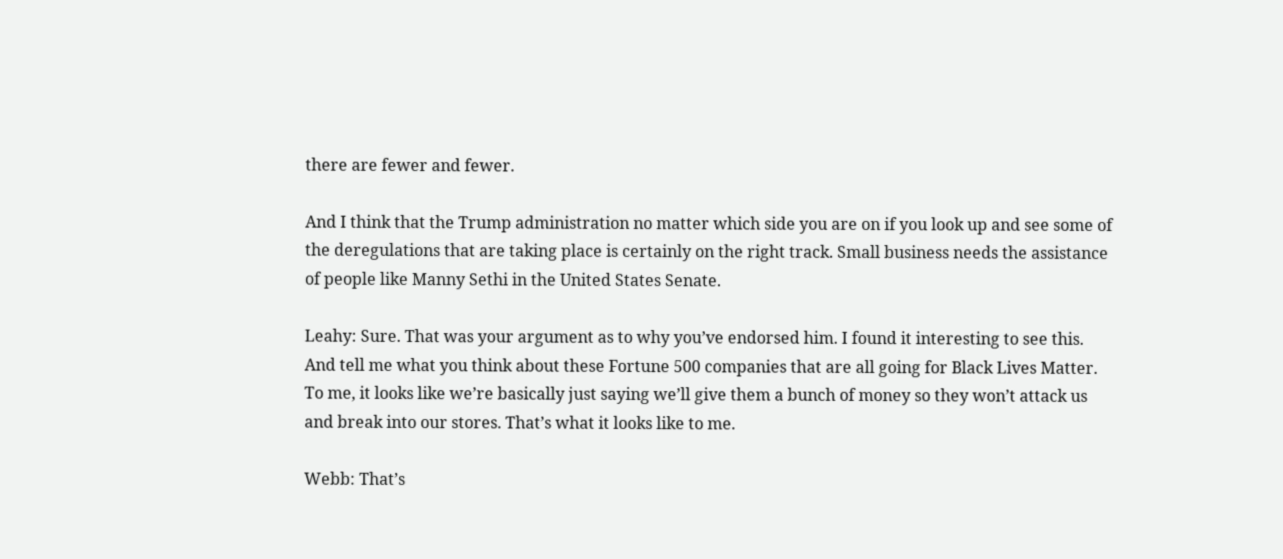there are fewer and fewer.

And I think that the Trump administration no matter which side you are on if you look up and see some of the deregulations that are taking place is certainly on the right track. Small business needs the assistance of people like Manny Sethi in the United States Senate.

Leahy: Sure. That was your argument as to why you’ve endorsed him. I found it interesting to see this. And tell me what you think about these Fortune 500 companies that are all going for Black Lives Matter. To me, it looks like we’re basically just saying we’ll give them a bunch of money so they won’t attack us and break into our stores. That’s what it looks like to me.

Webb: That’s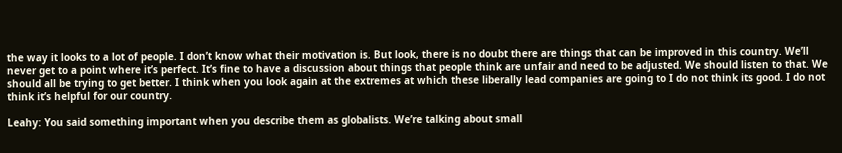the way it looks to a lot of people. I don’t know what their motivation is. But look, there is no doubt there are things that can be improved in this country. We’ll never get to a point where it’s perfect. It’s fine to have a discussion about things that people think are unfair and need to be adjusted. We should listen to that. We should all be trying to get better. I think when you look again at the extremes at which these liberally lead companies are going to I do not think its good. I do not think it’s helpful for our country.

Leahy: You said something important when you describe them as globalists. We’re talking about small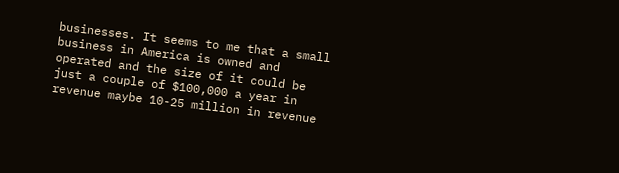businesses. It seems to me that a small business in America is owned and operated and the size of it could be just a couple of $100,000 a year in revenue maybe 10-25 million in revenue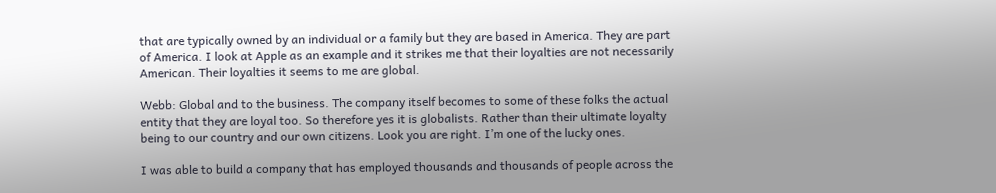that are typically owned by an individual or a family but they are based in America. They are part of America. I look at Apple as an example and it strikes me that their loyalties are not necessarily American. Their loyalties it seems to me are global.

Webb: Global and to the business. The company itself becomes to some of these folks the actual entity that they are loyal too. So therefore yes it is globalists. Rather than their ultimate loyalty being to our country and our own citizens. Look you are right. I’m one of the lucky ones.

I was able to build a company that has employed thousands and thousands of people across the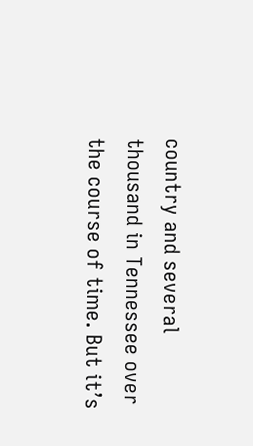country and several thousand in Tennessee over the course of time. But it’s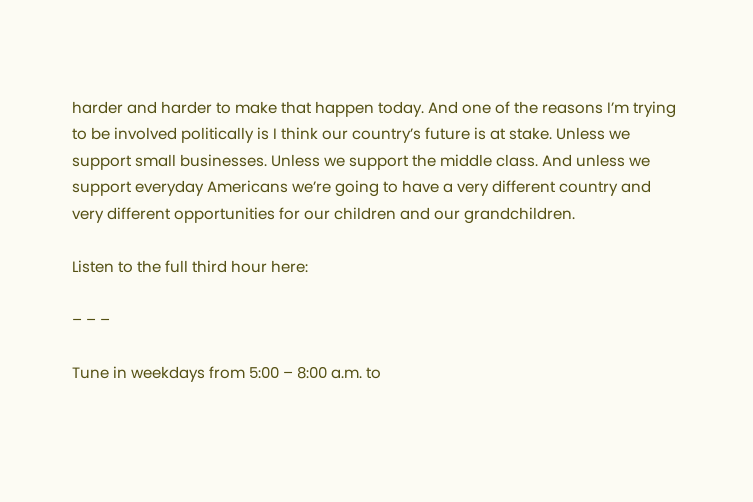harder and harder to make that happen today. And one of the reasons I’m trying to be involved politically is I think our country’s future is at stake. Unless we support small businesses. Unless we support the middle class. And unless we support everyday Americans we’re going to have a very different country and very different opportunities for our children and our grandchildren.

Listen to the full third hour here:

– – –

Tune in weekdays from 5:00 – 8:00 a.m. to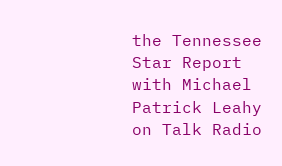the Tennessee Star Report with Michael Patrick Leahy on Talk Radio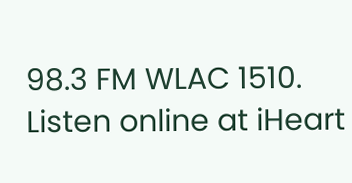98.3 FM WLAC 1510. Listen online at iHeart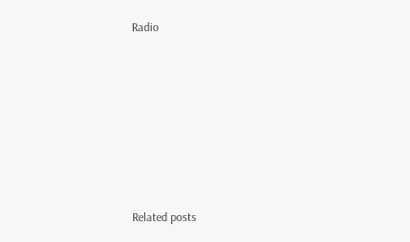Radio








Related posts